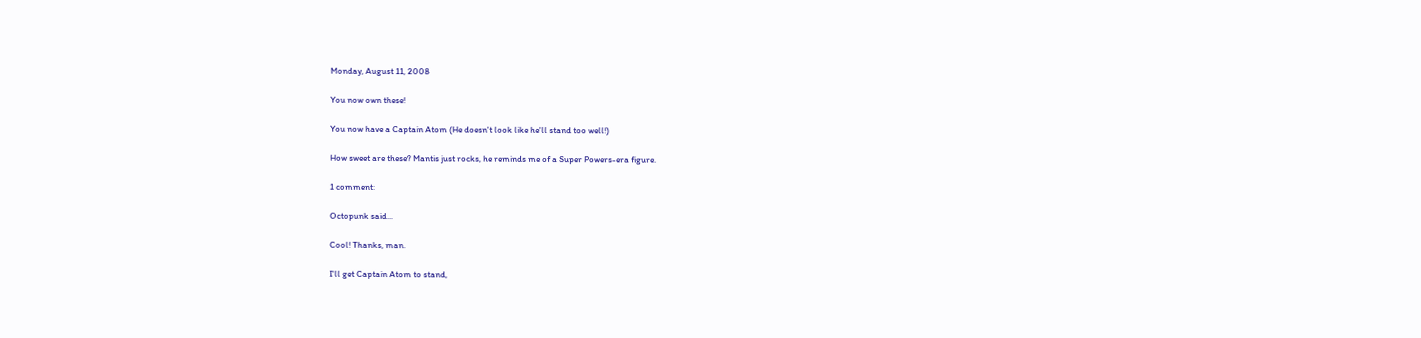Monday, August 11, 2008

You now own these!

You now have a Captain Atom (He doesn't look like he'll stand too well!)

How sweet are these? Mantis just rocks, he reminds me of a Super Powers-era figure.

1 comment:

Octopunk said...

Cool! Thanks, man.

I'll get Captain Atom to stand,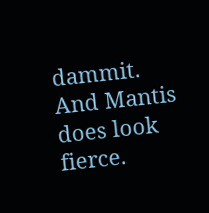dammit. And Mantis does look fierce.